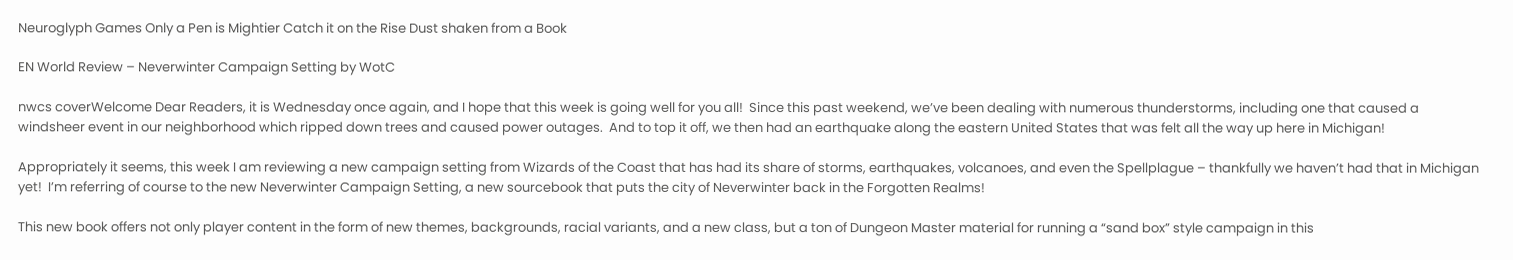Neuroglyph Games Only a Pen is Mightier Catch it on the Rise Dust shaken from a Book

EN World Review – Neverwinter Campaign Setting by WotC

nwcs coverWelcome Dear Readers, it is Wednesday once again, and I hope that this week is going well for you all!  Since this past weekend, we’ve been dealing with numerous thunderstorms, including one that caused a windsheer event in our neighborhood which ripped down trees and caused power outages.  And to top it off, we then had an earthquake along the eastern United States that was felt all the way up here in Michigan!

Appropriately it seems, this week I am reviewing a new campaign setting from Wizards of the Coast that has had its share of storms, earthquakes, volcanoes, and even the Spellplague – thankfully we haven’t had that in Michigan yet!  I’m referring of course to the new Neverwinter Campaign Setting, a new sourcebook that puts the city of Neverwinter back in the Forgotten Realms!

This new book offers not only player content in the form of new themes, backgrounds, racial variants, and a new class, but a ton of Dungeon Master material for running a “sand box” style campaign in this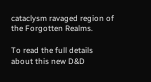cataclysm ravaged region of the Forgotten Realms.

To read the full details about this new D&D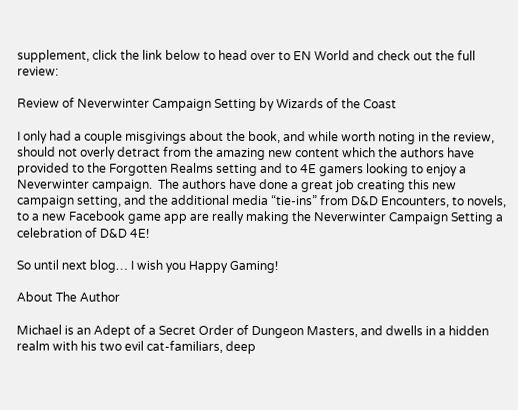supplement, click the link below to head over to EN World and check out the full review:

Review of Neverwinter Campaign Setting by Wizards of the Coast

I only had a couple misgivings about the book, and while worth noting in the review, should not overly detract from the amazing new content which the authors have provided to the Forgotten Realms setting and to 4E gamers looking to enjoy a Neverwinter campaign.  The authors have done a great job creating this new campaign setting, and the additional media “tie-ins” from D&D Encounters, to novels, to a new Facebook game app are really making the Neverwinter Campaign Setting a celebration of D&D 4E!

So until next blog… I wish you Happy Gaming!

About The Author

Michael is an Adept of a Secret Order of Dungeon Masters, and dwells in a hidden realm with his two evil cat-familiars, deep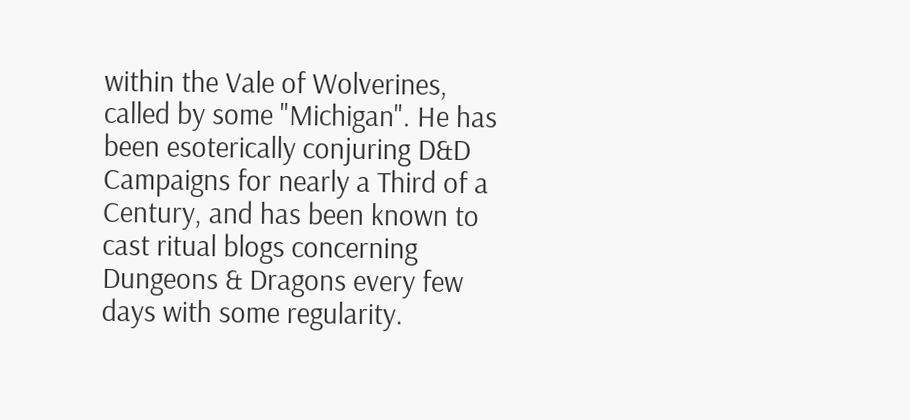within the Vale of Wolverines, called by some "Michigan". He has been esoterically conjuring D&D Campaigns for nearly a Third of a Century, and has been known to cast ritual blogs concerning Dungeons & Dragons every few days with some regularity.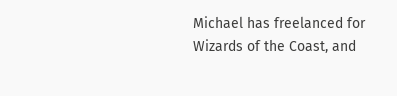Michael has freelanced for Wizards of the Coast, and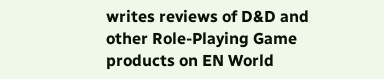writes reviews of D&D and other Role-Playing Game products on EN World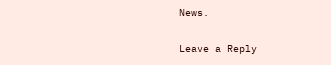News.


Leave a Reply